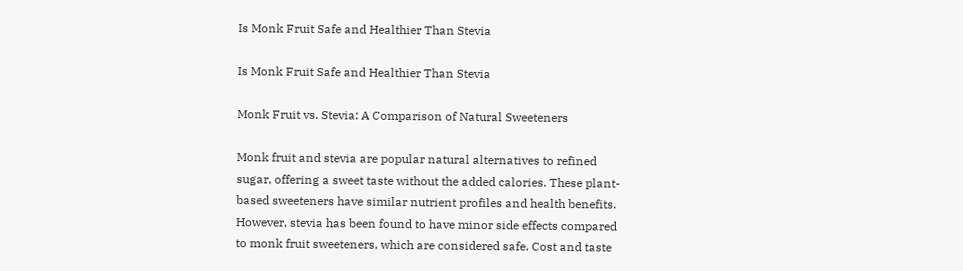Is Monk Fruit Safe and Healthier Than Stevia

Is Monk Fruit Safe and Healthier Than Stevia

Monk Fruit vs. Stevia: A Comparison of Natural Sweeteners

Monk fruit and stevia are popular natural alternatives to refined sugar, offering a sweet taste without the added calories. These plant-based sweeteners have similar nutrient profiles and health benefits. However, stevia has been found to have minor side effects compared to monk fruit sweeteners, which are considered safe. Cost and taste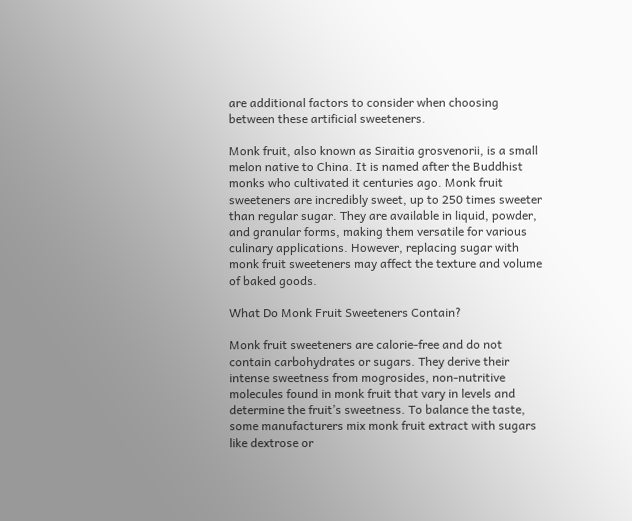are additional factors to consider when choosing between these artificial sweeteners.

Monk fruit, also known as Siraitia grosvenorii, is a small melon native to China. It is named after the Buddhist monks who cultivated it centuries ago. Monk fruit sweeteners are incredibly sweet, up to 250 times sweeter than regular sugar. They are available in liquid, powder, and granular forms, making them versatile for various culinary applications. However, replacing sugar with monk fruit sweeteners may affect the texture and volume of baked goods.

What Do Monk Fruit Sweeteners Contain?

Monk fruit sweeteners are calorie-free and do not contain carbohydrates or sugars. They derive their intense sweetness from mogrosides, non-nutritive molecules found in monk fruit that vary in levels and determine the fruit’s sweetness. To balance the taste, some manufacturers mix monk fruit extract with sugars like dextrose or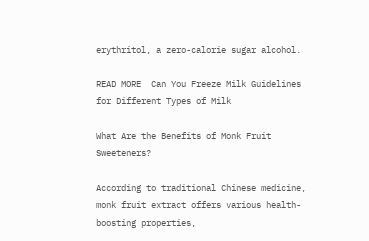erythritol, a zero-calorie sugar alcohol.

READ MORE  Can You Freeze Milk Guidelines for Different Types of Milk

What Are the Benefits of Monk Fruit Sweeteners?

According to traditional Chinese medicine, monk fruit extract offers various health-boosting properties,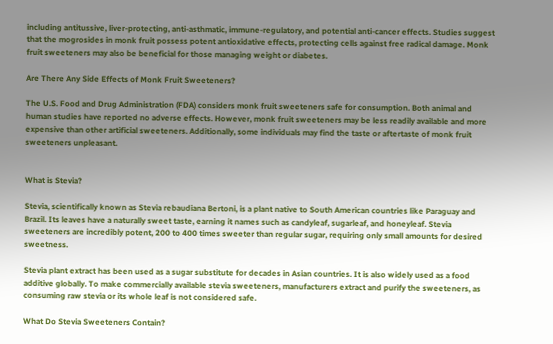including antitussive, liver-protecting, anti-asthmatic, immune-regulatory, and potential anti-cancer effects. Studies suggest that the mogrosides in monk fruit possess potent antioxidative effects, protecting cells against free radical damage. Monk fruit sweeteners may also be beneficial for those managing weight or diabetes.

Are There Any Side Effects of Monk Fruit Sweeteners?

The U.S. Food and Drug Administration (FDA) considers monk fruit sweeteners safe for consumption. Both animal and human studies have reported no adverse effects. However, monk fruit sweeteners may be less readily available and more expensive than other artificial sweeteners. Additionally, some individuals may find the taste or aftertaste of monk fruit sweeteners unpleasant.


What is Stevia?

Stevia, scientifically known as Stevia rebaudiana Bertoni, is a plant native to South American countries like Paraguay and Brazil. Its leaves have a naturally sweet taste, earning it names such as candyleaf, sugarleaf, and honeyleaf. Stevia sweeteners are incredibly potent, 200 to 400 times sweeter than regular sugar, requiring only small amounts for desired sweetness.

Stevia plant extract has been used as a sugar substitute for decades in Asian countries. It is also widely used as a food additive globally. To make commercially available stevia sweeteners, manufacturers extract and purify the sweeteners, as consuming raw stevia or its whole leaf is not considered safe.

What Do Stevia Sweeteners Contain?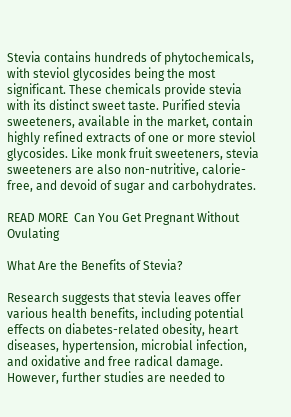Stevia contains hundreds of phytochemicals, with steviol glycosides being the most significant. These chemicals provide stevia with its distinct sweet taste. Purified stevia sweeteners, available in the market, contain highly refined extracts of one or more steviol glycosides. Like monk fruit sweeteners, stevia sweeteners are also non-nutritive, calorie-free, and devoid of sugar and carbohydrates.

READ MORE  Can You Get Pregnant Without Ovulating

What Are the Benefits of Stevia?

Research suggests that stevia leaves offer various health benefits, including potential effects on diabetes-related obesity, heart diseases, hypertension, microbial infection, and oxidative and free radical damage. However, further studies are needed to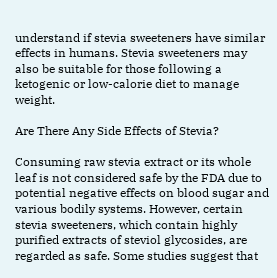understand if stevia sweeteners have similar effects in humans. Stevia sweeteners may also be suitable for those following a ketogenic or low-calorie diet to manage weight.

Are There Any Side Effects of Stevia?

Consuming raw stevia extract or its whole leaf is not considered safe by the FDA due to potential negative effects on blood sugar and various bodily systems. However, certain stevia sweeteners, which contain highly purified extracts of steviol glycosides, are regarded as safe. Some studies suggest that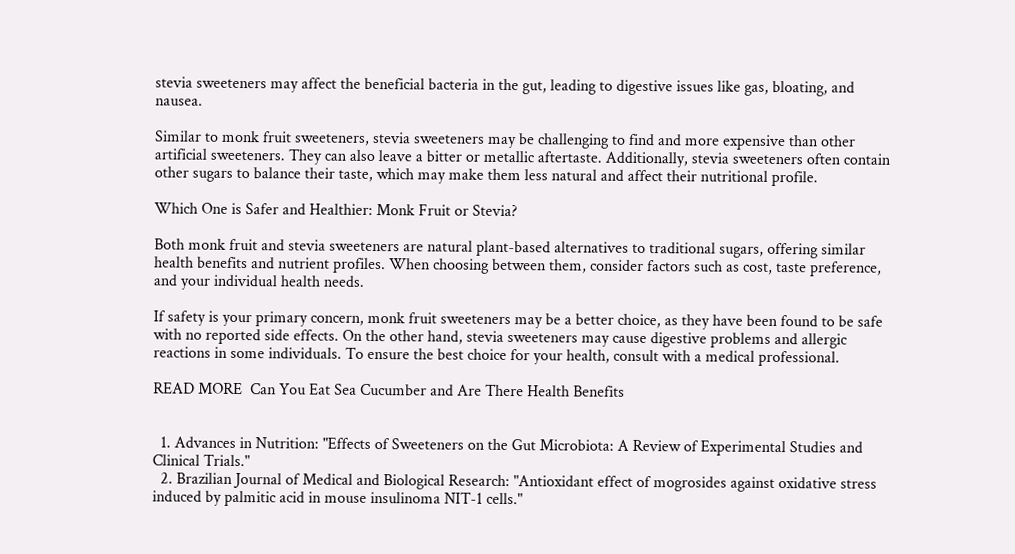stevia sweeteners may affect the beneficial bacteria in the gut, leading to digestive issues like gas, bloating, and nausea.

Similar to monk fruit sweeteners, stevia sweeteners may be challenging to find and more expensive than other artificial sweeteners. They can also leave a bitter or metallic aftertaste. Additionally, stevia sweeteners often contain other sugars to balance their taste, which may make them less natural and affect their nutritional profile.

Which One is Safer and Healthier: Monk Fruit or Stevia?

Both monk fruit and stevia sweeteners are natural plant-based alternatives to traditional sugars, offering similar health benefits and nutrient profiles. When choosing between them, consider factors such as cost, taste preference, and your individual health needs.

If safety is your primary concern, monk fruit sweeteners may be a better choice, as they have been found to be safe with no reported side effects. On the other hand, stevia sweeteners may cause digestive problems and allergic reactions in some individuals. To ensure the best choice for your health, consult with a medical professional.

READ MORE  Can You Eat Sea Cucumber and Are There Health Benefits


  1. Advances in Nutrition: "Effects of Sweeteners on the Gut Microbiota: A Review of Experimental Studies and Clinical Trials."
  2. Brazilian Journal of Medical and Biological Research: "Antioxidant effect of mogrosides against oxidative stress induced by palmitic acid in mouse insulinoma NIT-1 cells."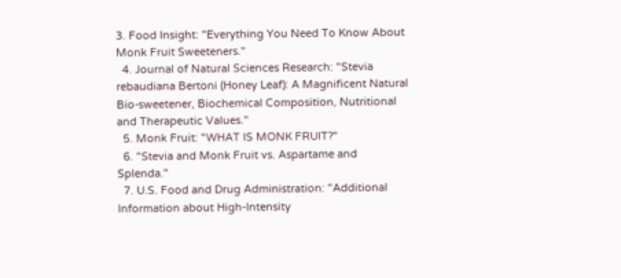3. Food Insight: "Everything You Need To Know About Monk Fruit Sweeteners."
  4. Journal of Natural Sciences Research: "Stevia rebaudiana Bertoni (Honey Leaf): A Magnificent Natural Bio-sweetener, Biochemical Composition, Nutritional and Therapeutic Values."
  5. Monk Fruit: "WHAT IS MONK FRUIT?"
  6. "Stevia and Monk Fruit vs. Aspartame and Splenda."
  7. U.S. Food and Drug Administration: "Additional Information about High-Intensity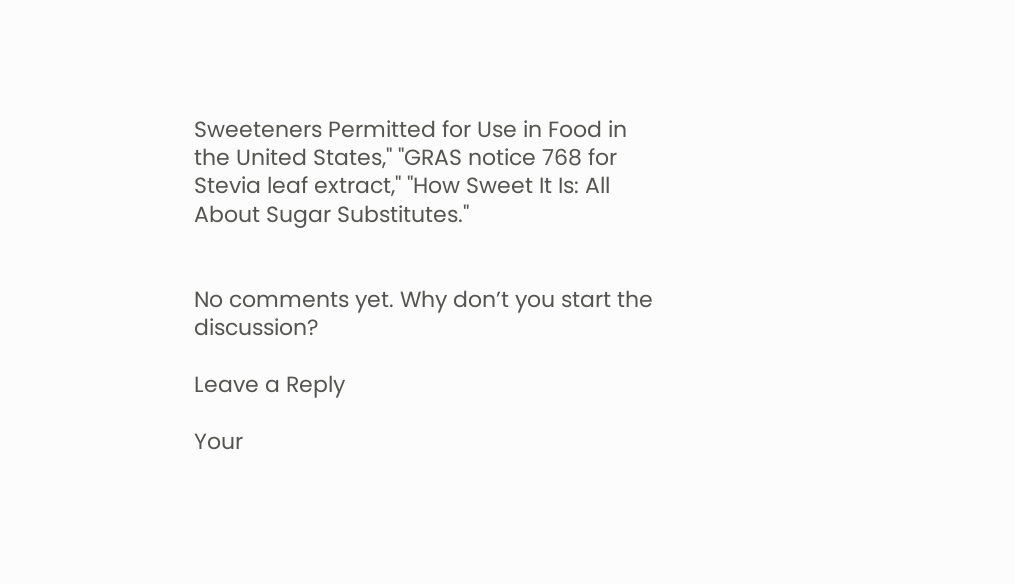Sweeteners Permitted for Use in Food in the United States," "GRAS notice 768 for Stevia leaf extract," "How Sweet It Is: All About Sugar Substitutes."


No comments yet. Why don’t you start the discussion?

Leave a Reply

Your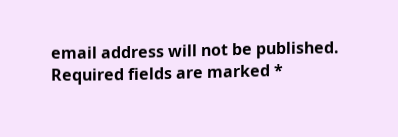email address will not be published. Required fields are marked *